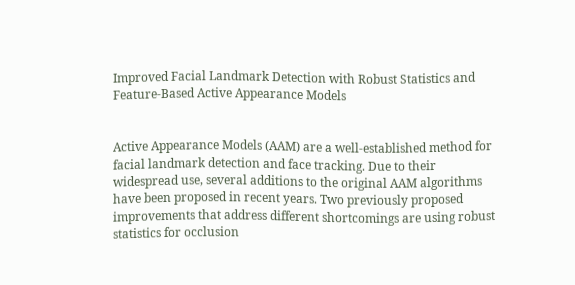Improved Facial Landmark Detection with Robust Statistics and Feature-Based Active Appearance Models


Active Appearance Models (AAM) are a well-established method for facial landmark detection and face tracking. Due to their widespread use, several additions to the original AAM algorithms have been proposed in recent years. Two previously proposed improvements that address different shortcomings are using robust statistics for occlusion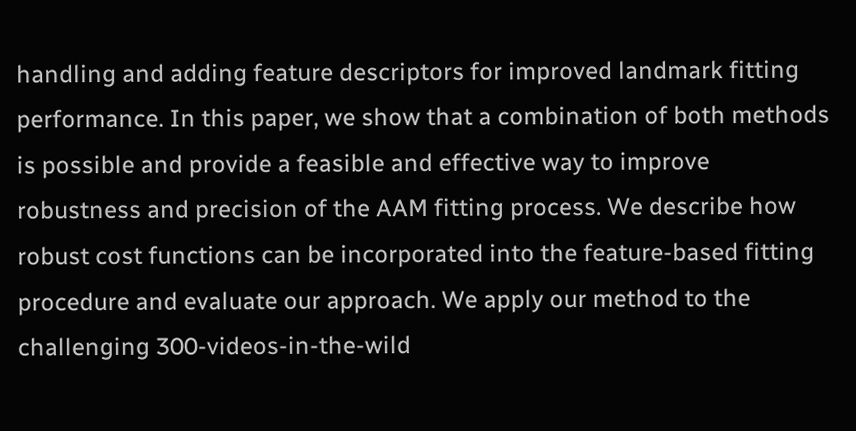handling and adding feature descriptors for improved landmark fitting performance. In this paper, we show that a combination of both methods is possible and provide a feasible and effective way to improve robustness and precision of the AAM fitting process. We describe how robust cost functions can be incorporated into the feature-based fitting procedure and evaluate our approach. We apply our method to the challenging 300-videos-in-the-wild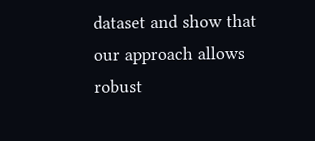dataset and show that our approach allows robust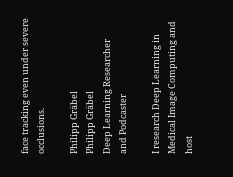face tracking even under severe occlusions.

Philipp Gräbel
Philipp Gräbel
Deep Learning Researcher
and Podcaster

I research Deep Learning in Medical Image Computing and host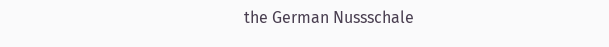the German Nussschale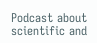Podcast about scientific and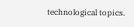technological topics.